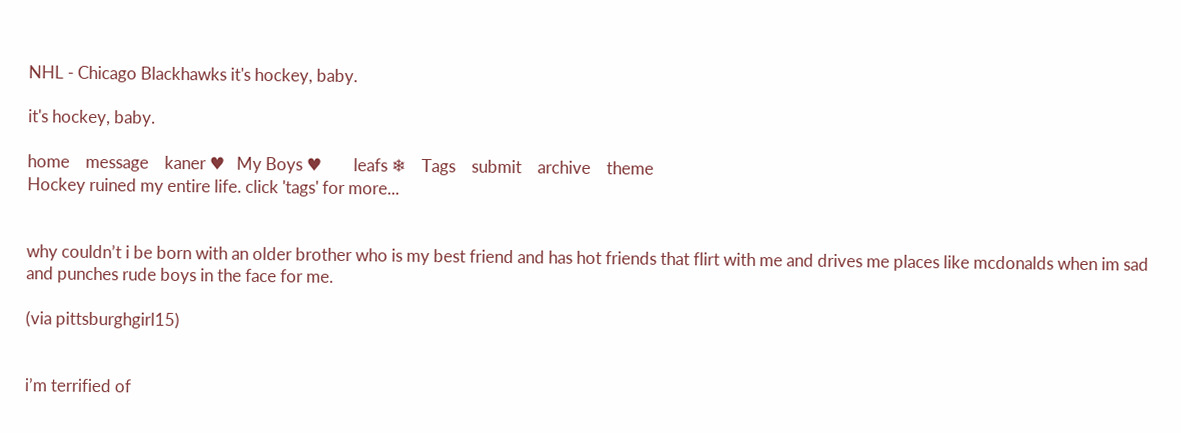NHL - Chicago Blackhawks it's hockey, baby.

it's hockey, baby.

home    message    kaner ♥   My Boys ♥        leafs ❄    Tags    submit    archive    theme
Hockey ruined my entire life. click 'tags' for more...


why couldn’t i be born with an older brother who is my best friend and has hot friends that flirt with me and drives me places like mcdonalds when im sad and punches rude boys in the face for me.

(via pittsburghgirl15)


i’m terrified of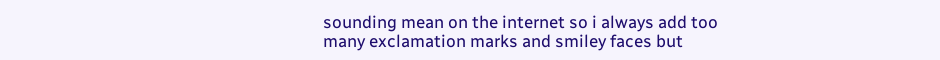sounding mean on the internet so i always add too many exclamation marks and smiley faces but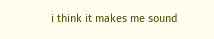i think it makes me sound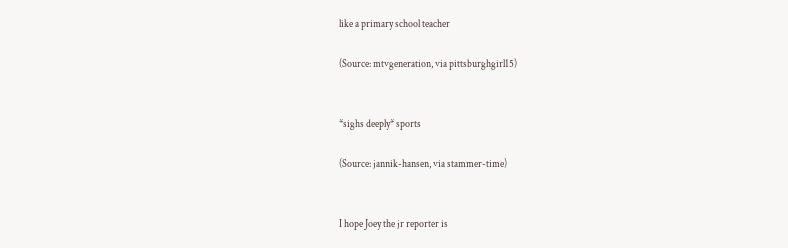like a primary school teacher

(Source: mtvgeneration, via pittsburghgirl15)


*sighs deeply* sports

(Source: jannik-hansen, via stammer-time)


I hope Joey the jr reporter is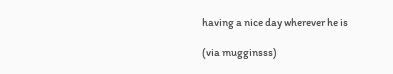having a nice day wherever he is

(via mugginsss)